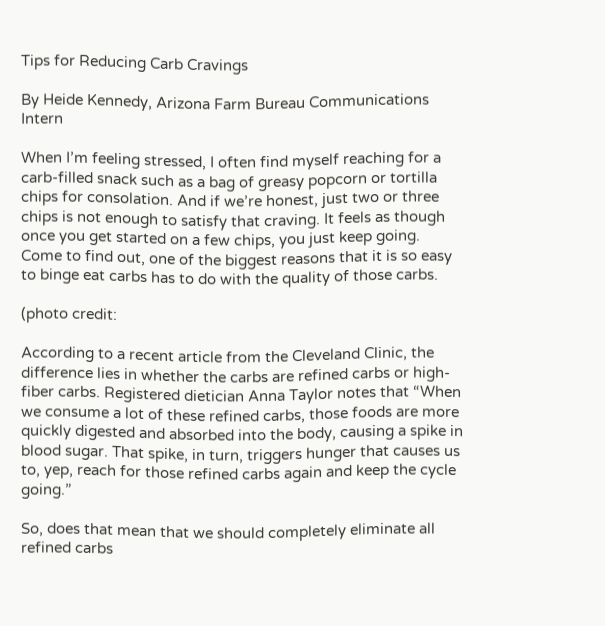Tips for Reducing Carb Cravings

By Heide Kennedy, Arizona Farm Bureau Communications Intern

When I’m feeling stressed, I often find myself reaching for a carb-filled snack such as a bag of greasy popcorn or tortilla chips for consolation. And if we’re honest, just two or three chips is not enough to satisfy that craving. It feels as though once you get started on a few chips, you just keep going. Come to find out, one of the biggest reasons that it is so easy to binge eat carbs has to do with the quality of those carbs.

(photo credit:

According to a recent article from the Cleveland Clinic, the difference lies in whether the carbs are refined carbs or high-fiber carbs. Registered dietician Anna Taylor notes that “When we consume a lot of these refined carbs, those foods are more quickly digested and absorbed into the body, causing a spike in blood sugar. That spike, in turn, triggers hunger that causes us to, yep, reach for those refined carbs again and keep the cycle going.”

So, does that mean that we should completely eliminate all refined carbs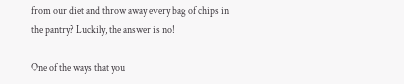from our diet and throw away every bag of chips in the pantry? Luckily, the answer is no!

One of the ways that you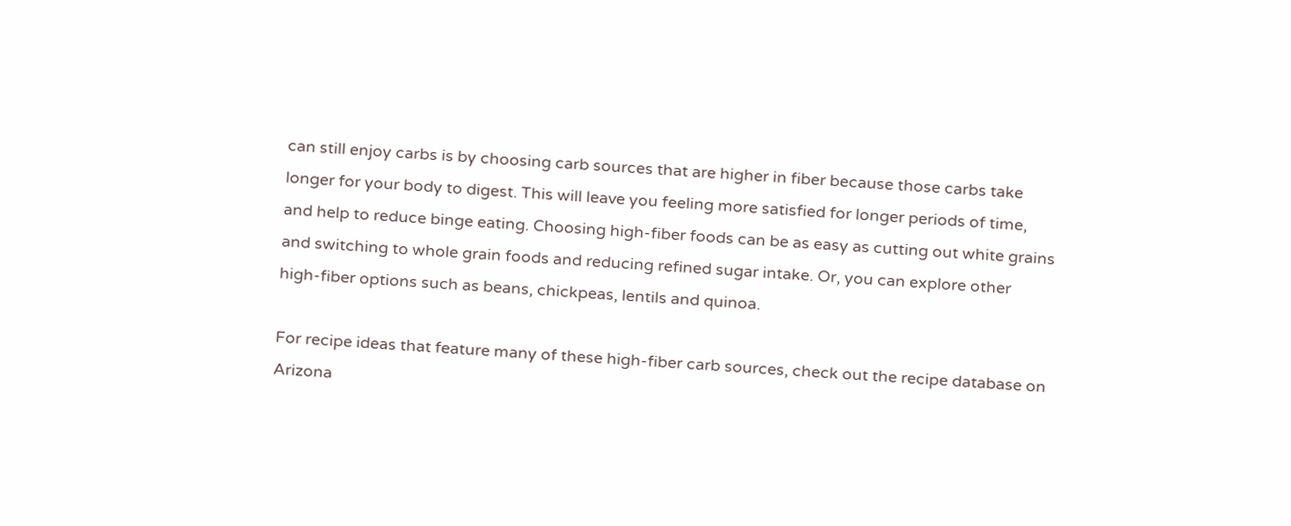can still enjoy carbs is by choosing carb sources that are higher in fiber because those carbs take longer for your body to digest. This will leave you feeling more satisfied for longer periods of time, and help to reduce binge eating. Choosing high-fiber foods can be as easy as cutting out white grains and switching to whole grain foods and reducing refined sugar intake. Or, you can explore other high-fiber options such as beans, chickpeas, lentils and quinoa.

For recipe ideas that feature many of these high-fiber carb sources, check out the recipe database on Arizona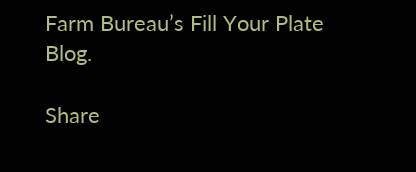Farm Bureau’s Fill Your Plate Blog.

Share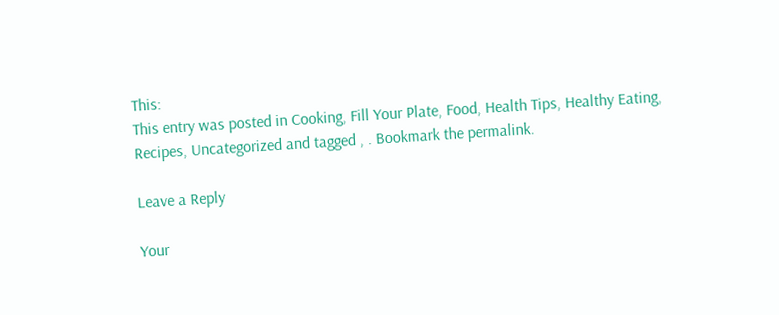This:
This entry was posted in Cooking, Fill Your Plate, Food, Health Tips, Healthy Eating, Recipes, Uncategorized and tagged , . Bookmark the permalink.

Leave a Reply

Your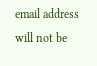email address will not be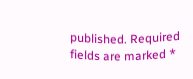published. Required fields are marked *